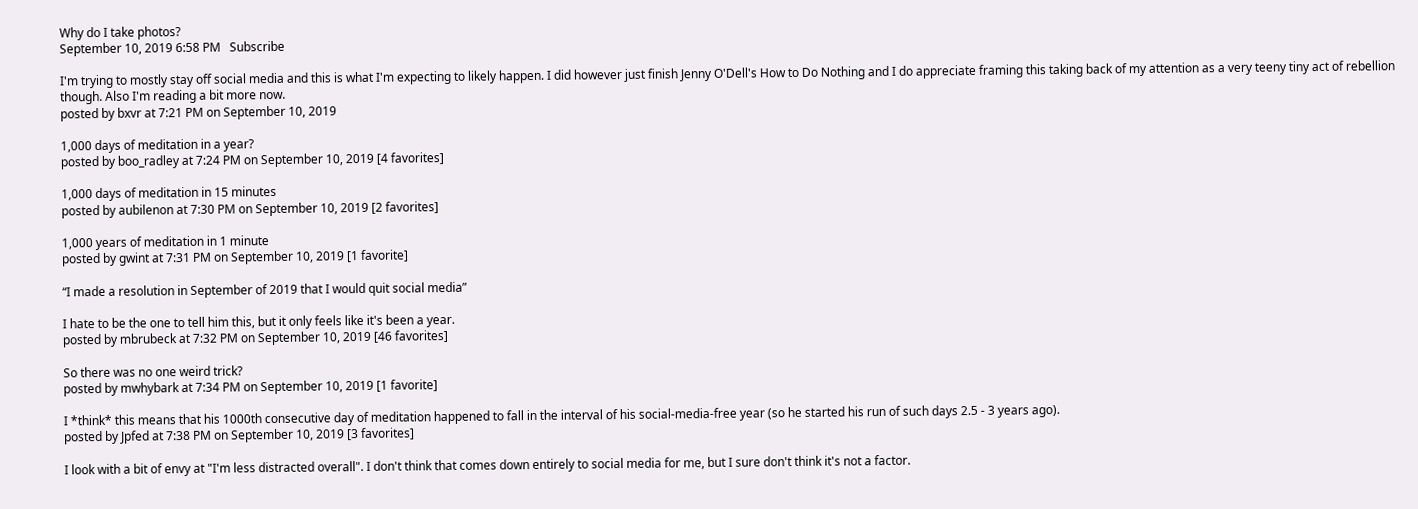Why do I take photos?
September 10, 2019 6:58 PM   Subscribe

I'm trying to mostly stay off social media and this is what I'm expecting to likely happen. I did however just finish Jenny O'Dell's How to Do Nothing and I do appreciate framing this taking back of my attention as a very teeny tiny act of rebellion though. Also I'm reading a bit more now.
posted by bxvr at 7:21 PM on September 10, 2019

1,000 days of meditation in a year?
posted by boo_radley at 7:24 PM on September 10, 2019 [4 favorites]

1,000 days of meditation in 15 minutes
posted by aubilenon at 7:30 PM on September 10, 2019 [2 favorites]

1,000 years of meditation in 1 minute
posted by gwint at 7:31 PM on September 10, 2019 [1 favorite]

“I made a resolution in September of 2019 that I would quit social media”

I hate to be the one to tell him this, but it only feels like it's been a year.
posted by mbrubeck at 7:32 PM on September 10, 2019 [46 favorites]

So there was no one weird trick?
posted by mwhybark at 7:34 PM on September 10, 2019 [1 favorite]

I *think* this means that his 1000th consecutive day of meditation happened to fall in the interval of his social-media-free year (so he started his run of such days 2.5 - 3 years ago).
posted by Jpfed at 7:38 PM on September 10, 2019 [3 favorites]

I look with a bit of envy at "I'm less distracted overall". I don't think that comes down entirely to social media for me, but I sure don't think it's not a factor.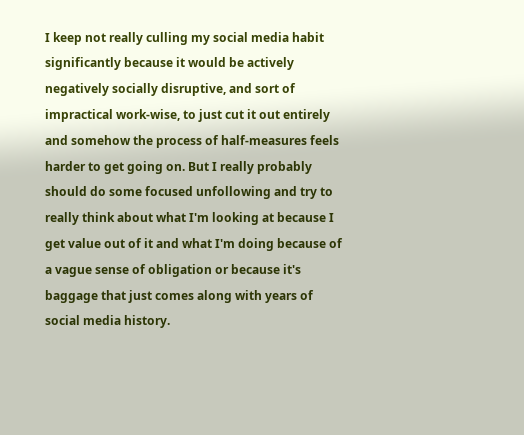I keep not really culling my social media habit significantly because it would be actively negatively socially disruptive, and sort of impractical work-wise, to just cut it out entirely and somehow the process of half-measures feels harder to get going on. But I really probably should do some focused unfollowing and try to really think about what I'm looking at because I get value out of it and what I'm doing because of a vague sense of obligation or because it's baggage that just comes along with years of social media history.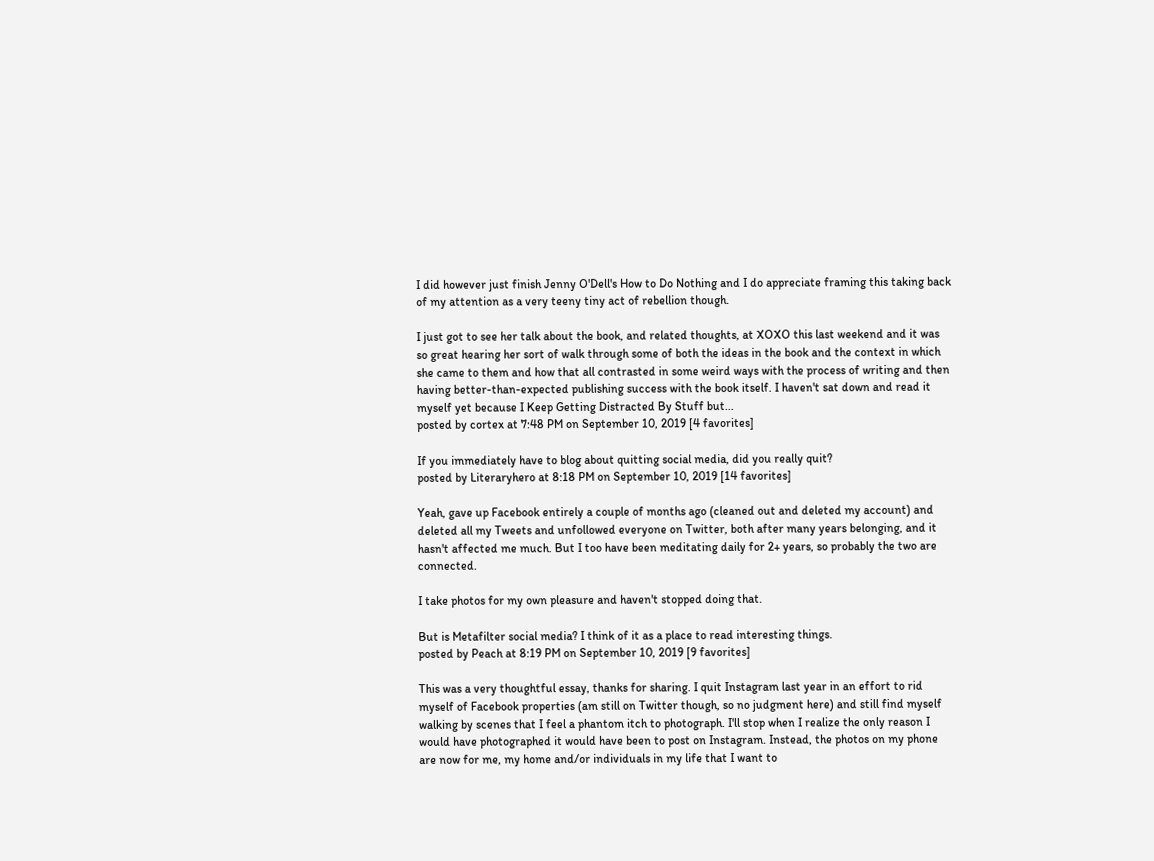I did however just finish Jenny O'Dell's How to Do Nothing and I do appreciate framing this taking back of my attention as a very teeny tiny act of rebellion though.

I just got to see her talk about the book, and related thoughts, at XOXO this last weekend and it was so great hearing her sort of walk through some of both the ideas in the book and the context in which she came to them and how that all contrasted in some weird ways with the process of writing and then having better-than-expected publishing success with the book itself. I haven't sat down and read it myself yet because I Keep Getting Distracted By Stuff but...
posted by cortex at 7:48 PM on September 10, 2019 [4 favorites]

If you immediately have to blog about quitting social media, did you really quit?
posted by Literaryhero at 8:18 PM on September 10, 2019 [14 favorites]

Yeah, gave up Facebook entirely a couple of months ago (cleaned out and deleted my account) and deleted all my Tweets and unfollowed everyone on Twitter, both after many years belonging, and it hasn't affected me much. But I too have been meditating daily for 2+ years, so probably the two are connected.

I take photos for my own pleasure and haven't stopped doing that.

But is Metafilter social media? I think of it as a place to read interesting things.
posted by Peach at 8:19 PM on September 10, 2019 [9 favorites]

This was a very thoughtful essay, thanks for sharing. I quit Instagram last year in an effort to rid myself of Facebook properties (am still on Twitter though, so no judgment here) and still find myself walking by scenes that I feel a phantom itch to photograph. I'll stop when I realize the only reason I would have photographed it would have been to post on Instagram. Instead, the photos on my phone are now for me, my home and/or individuals in my life that I want to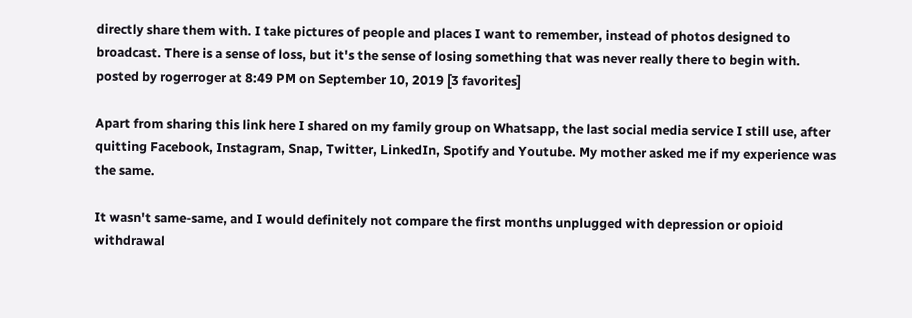directly share them with. I take pictures of people and places I want to remember, instead of photos designed to broadcast. There is a sense of loss, but it's the sense of losing something that was never really there to begin with.
posted by rogerroger at 8:49 PM on September 10, 2019 [3 favorites]

Apart from sharing this link here I shared on my family group on Whatsapp, the last social media service I still use, after quitting Facebook, Instagram, Snap, Twitter, LinkedIn, Spotify and Youtube. My mother asked me if my experience was the same.

It wasn't same-same, and I would definitely not compare the first months unplugged with depression or opioid withdrawal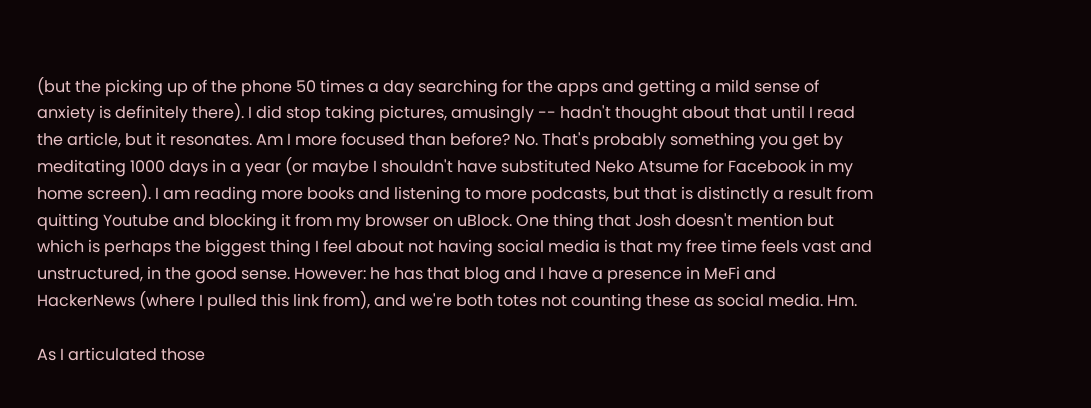(but the picking up of the phone 50 times a day searching for the apps and getting a mild sense of anxiety is definitely there). I did stop taking pictures, amusingly -- hadn't thought about that until I read the article, but it resonates. Am I more focused than before? No. That's probably something you get by meditating 1000 days in a year (or maybe I shouldn't have substituted Neko Atsume for Facebook in my home screen). I am reading more books and listening to more podcasts, but that is distinctly a result from quitting Youtube and blocking it from my browser on uBlock. One thing that Josh doesn't mention but which is perhaps the biggest thing I feel about not having social media is that my free time feels vast and unstructured, in the good sense. However: he has that blog and I have a presence in MeFi and HackerNews (where I pulled this link from), and we're both totes not counting these as social media. Hm.

As I articulated those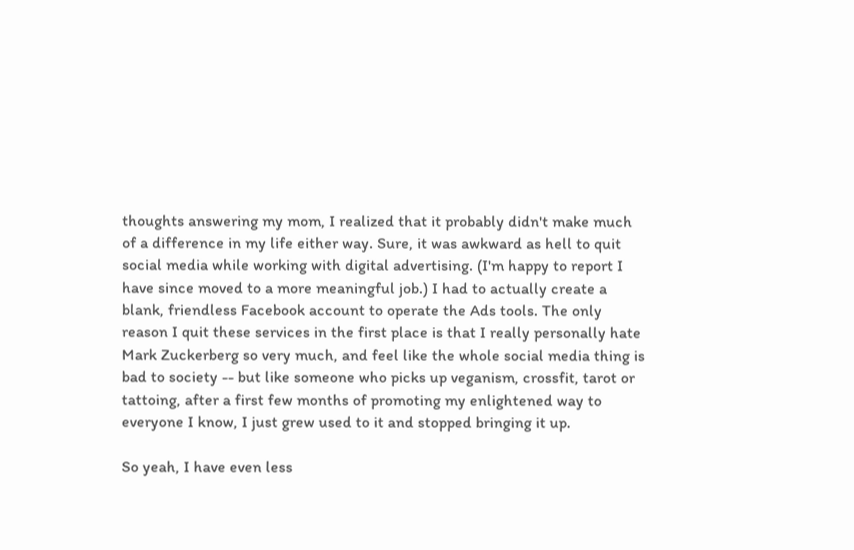thoughts answering my mom, I realized that it probably didn't make much of a difference in my life either way. Sure, it was awkward as hell to quit social media while working with digital advertising. (I'm happy to report I have since moved to a more meaningful job.) I had to actually create a blank, friendless Facebook account to operate the Ads tools. The only reason I quit these services in the first place is that I really personally hate Mark Zuckerberg so very much, and feel like the whole social media thing is bad to society -- but like someone who picks up veganism, crossfit, tarot or tattoing, after a first few months of promoting my enlightened way to everyone I know, I just grew used to it and stopped bringing it up.

So yeah, I have even less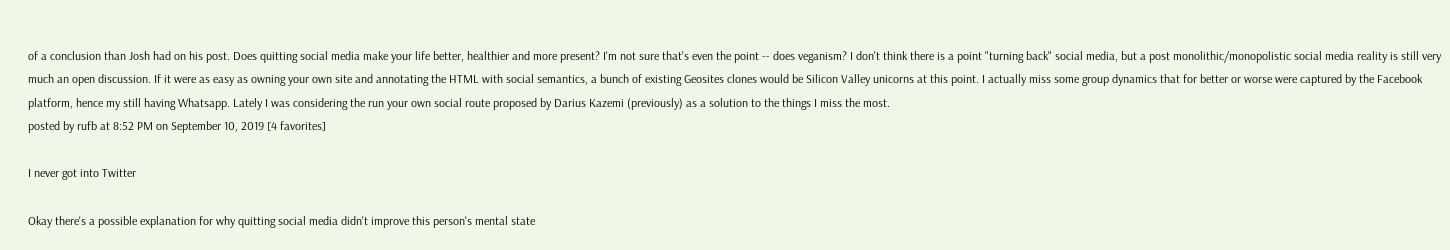of a conclusion than Josh had on his post. Does quitting social media make your life better, healthier and more present? I'm not sure that's even the point -- does veganism? I don't think there is a point "turning back" social media, but a post monolithic/monopolistic social media reality is still very much an open discussion. If it were as easy as owning your own site and annotating the HTML with social semantics, a bunch of existing Geosites clones would be Silicon Valley unicorns at this point. I actually miss some group dynamics that for better or worse were captured by the Facebook platform, hence my still having Whatsapp. Lately I was considering the run your own social route proposed by Darius Kazemi (previously) as a solution to the things I miss the most.
posted by rufb at 8:52 PM on September 10, 2019 [4 favorites]

I never got into Twitter

Okay there's a possible explanation for why quitting social media didn't improve this person's mental state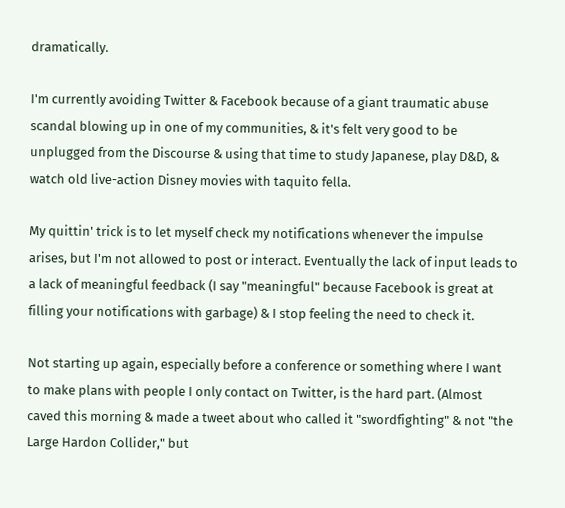dramatically.

I'm currently avoiding Twitter & Facebook because of a giant traumatic abuse scandal blowing up in one of my communities, & it's felt very good to be unplugged from the Discourse & using that time to study Japanese, play D&D, & watch old live-action Disney movies with taquito fella.

My quittin' trick is to let myself check my notifications whenever the impulse arises, but I'm not allowed to post or interact. Eventually the lack of input leads to a lack of meaningful feedback (I say "meaningful" because Facebook is great at filling your notifications with garbage) & I stop feeling the need to check it.

Not starting up again, especially before a conference or something where I want to make plans with people I only contact on Twitter, is the hard part. (Almost caved this morning & made a tweet about who called it "swordfighting" & not "the Large Hardon Collider," but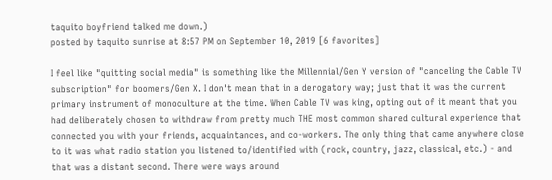taquito boyfriend talked me down.)
posted by taquito sunrise at 8:57 PM on September 10, 2019 [6 favorites]

I feel like "quitting social media" is something like the Millennial/Gen Y version of "canceling the Cable TV subscription" for boomers/Gen X. I don't mean that in a derogatory way; just that it was the current primary instrument of monoculture at the time. When Cable TV was king, opting out of it meant that you had deliberately chosen to withdraw from pretty much THE most common shared cultural experience that connected you with your friends, acquaintances, and co-workers. The only thing that came anywhere close to it was what radio station you listened to/identified with (rock, country, jazz, classical, etc.) - and that was a distant second. There were ways around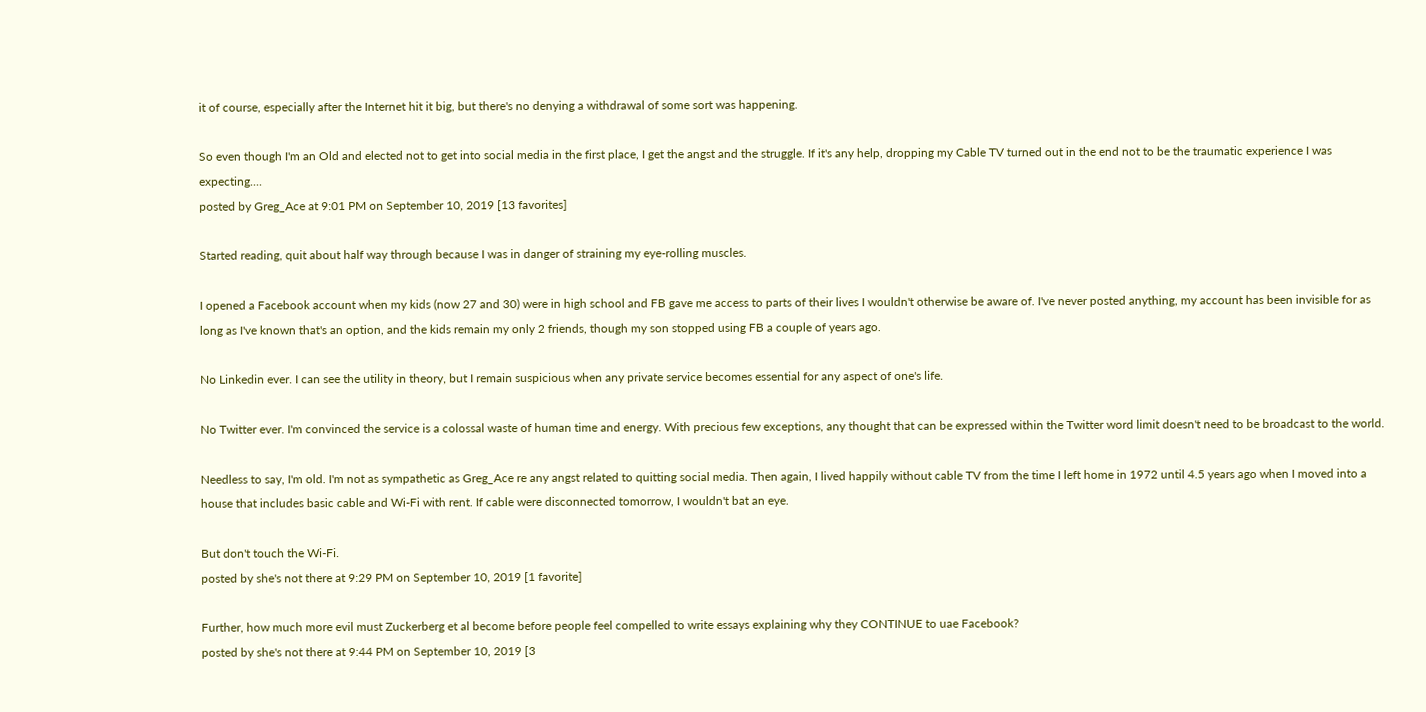it of course, especially after the Internet hit it big, but there's no denying a withdrawal of some sort was happening.

So even though I'm an Old and elected not to get into social media in the first place, I get the angst and the struggle. If it's any help, dropping my Cable TV turned out in the end not to be the traumatic experience I was expecting....
posted by Greg_Ace at 9:01 PM on September 10, 2019 [13 favorites]

Started reading, quit about half way through because I was in danger of straining my eye-rolling muscles.

I opened a Facebook account when my kids (now 27 and 30) were in high school and FB gave me access to parts of their lives I wouldn't otherwise be aware of. I've never posted anything, my account has been invisible for as long as I've known that's an option, and the kids remain my only 2 friends, though my son stopped using FB a couple of years ago.

No Linkedin ever. I can see the utility in theory, but I remain suspicious when any private service becomes essential for any aspect of one's life.

No Twitter ever. I'm convinced the service is a colossal waste of human time and energy. With precious few exceptions, any thought that can be expressed within the Twitter word limit doesn't need to be broadcast to the world.

Needless to say, I'm old. I'm not as sympathetic as Greg_Ace re any angst related to quitting social media. Then again, I lived happily without cable TV from the time I left home in 1972 until 4.5 years ago when I moved into a house that includes basic cable and Wi-Fi with rent. If cable were disconnected tomorrow, I wouldn't bat an eye.

But don't touch the Wi-Fi.
posted by she's not there at 9:29 PM on September 10, 2019 [1 favorite]

Further, how much more evil must Zuckerberg et al become before people feel compelled to write essays explaining why they CONTINUE to uae Facebook?
posted by she's not there at 9:44 PM on September 10, 2019 [3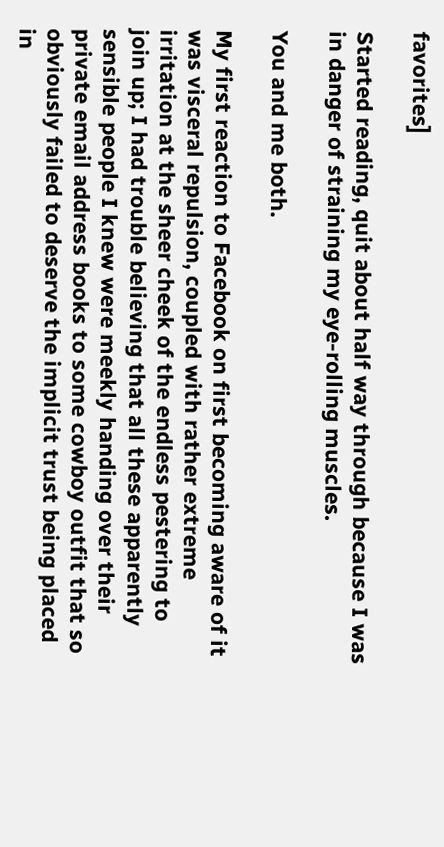favorites]

Started reading, quit about half way through because I was in danger of straining my eye-rolling muscles.

You and me both.

My first reaction to Facebook on first becoming aware of it was visceral repulsion, coupled with rather extreme irritation at the sheer cheek of the endless pestering to join up; I had trouble believing that all these apparently sensible people I knew were meekly handing over their private email address books to some cowboy outfit that so obviously failed to deserve the implicit trust being placed in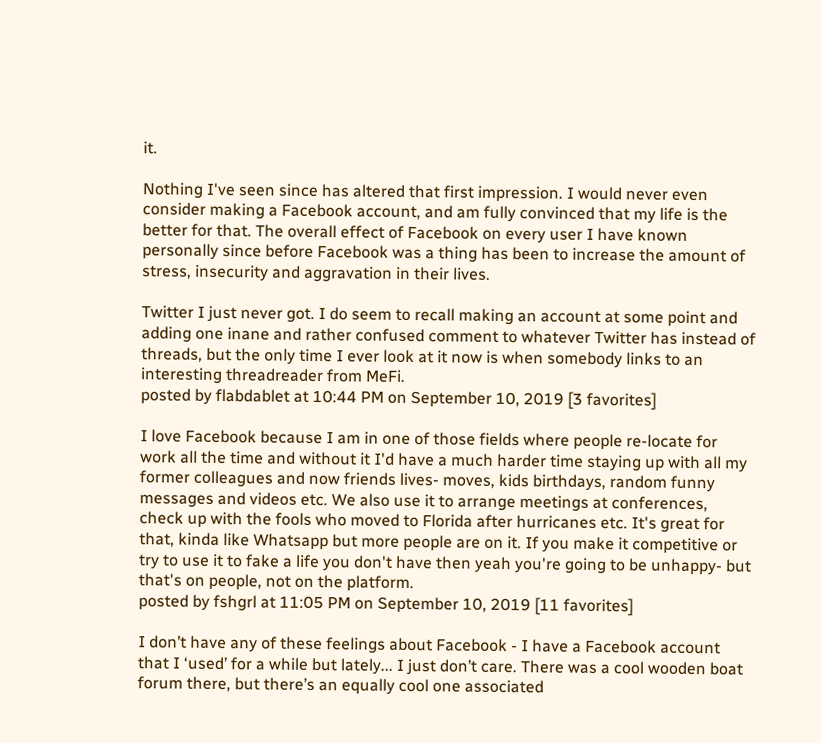it.

Nothing I've seen since has altered that first impression. I would never even consider making a Facebook account, and am fully convinced that my life is the better for that. The overall effect of Facebook on every user I have known personally since before Facebook was a thing has been to increase the amount of stress, insecurity and aggravation in their lives.

Twitter I just never got. I do seem to recall making an account at some point and adding one inane and rather confused comment to whatever Twitter has instead of threads, but the only time I ever look at it now is when somebody links to an interesting threadreader from MeFi.
posted by flabdablet at 10:44 PM on September 10, 2019 [3 favorites]

I love Facebook because I am in one of those fields where people re-locate for work all the time and without it I'd have a much harder time staying up with all my former colleagues and now friends lives- moves, kids birthdays, random funny messages and videos etc. We also use it to arrange meetings at conferences, check up with the fools who moved to Florida after hurricanes etc. It's great for that, kinda like Whatsapp but more people are on it. If you make it competitive or try to use it to fake a life you don't have then yeah you're going to be unhappy- but that's on people, not on the platform.
posted by fshgrl at 11:05 PM on September 10, 2019 [11 favorites]

I don’t have any of these feelings about Facebook - I have a Facebook account that I ‘used’ for a while but lately... I just don’t care. There was a cool wooden boat forum there, but there’s an equally cool one associated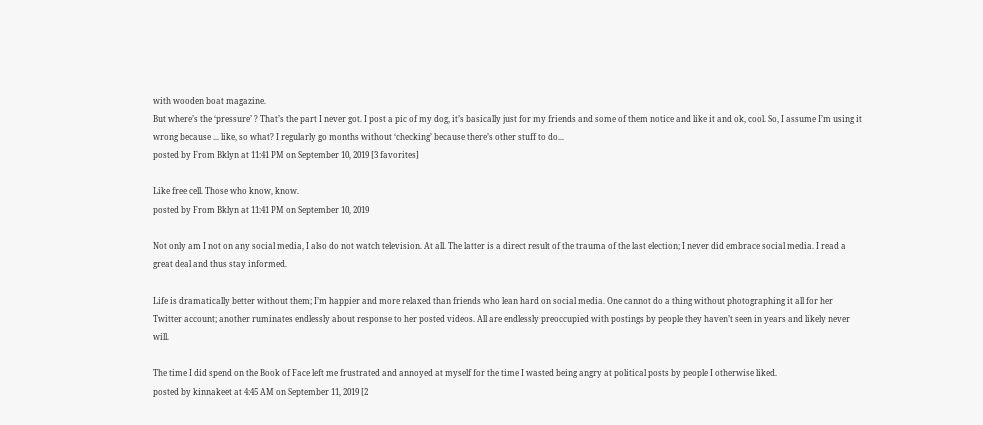with wooden boat magazine.
But where’s the ‘pressure’ ? That’s the part I never got. I post a pic of my dog, it’s basically just for my friends and some of them notice and like it and ok, cool. So, I assume I’m using it wrong because ... like, so what? I regularly go months without ‘checking’ because there’s other stuff to do...
posted by From Bklyn at 11:41 PM on September 10, 2019 [3 favorites]

Like free cell. Those who know, know.
posted by From Bklyn at 11:41 PM on September 10, 2019

Not only am I not on any social media, I also do not watch television. At all. The latter is a direct result of the trauma of the last election; I never did embrace social media. I read a great deal and thus stay informed.

Life is dramatically better without them; I’m happier and more relaxed than friends who lean hard on social media. One cannot do a thing without photographing it all for her Twitter account; another ruminates endlessly about response to her posted videos. All are endlessly preoccupied with postings by people they haven’t seen in years and likely never will.

The time I did spend on the Book of Face left me frustrated and annoyed at myself for the time I wasted being angry at political posts by people I otherwise liked.
posted by kinnakeet at 4:45 AM on September 11, 2019 [2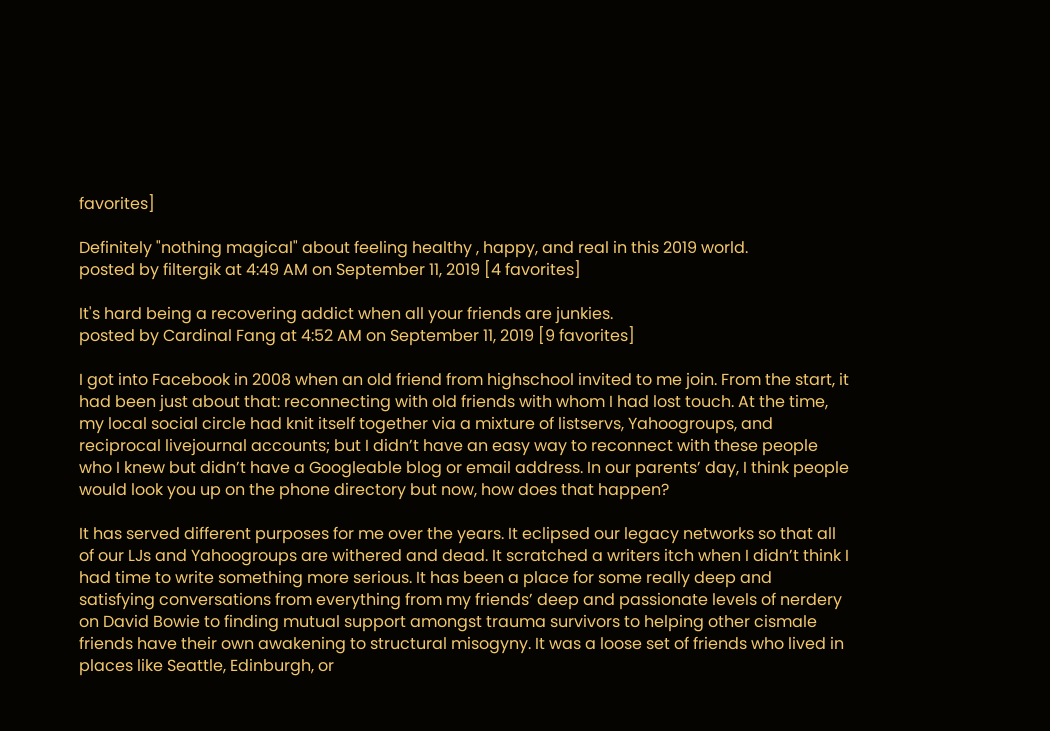favorites]

Definitely "nothing magical" about feeling healthy , happy, and real in this 2019 world.
posted by filtergik at 4:49 AM on September 11, 2019 [4 favorites]

It's hard being a recovering addict when all your friends are junkies.
posted by Cardinal Fang at 4:52 AM on September 11, 2019 [9 favorites]

I got into Facebook in 2008 when an old friend from highschool invited to me join. From the start, it had been just about that: reconnecting with old friends with whom I had lost touch. At the time, my local social circle had knit itself together via a mixture of listservs, Yahoogroups, and reciprocal livejournal accounts; but I didn’t have an easy way to reconnect with these people who I knew but didn’t have a Googleable blog or email address. In our parents’ day, I think people would look you up on the phone directory but now, how does that happen?

It has served different purposes for me over the years. It eclipsed our legacy networks so that all of our LJs and Yahoogroups are withered and dead. It scratched a writers itch when I didn’t think I had time to write something more serious. It has been a place for some really deep and satisfying conversations from everything from my friends’ deep and passionate levels of nerdery on David Bowie to finding mutual support amongst trauma survivors to helping other cismale friends have their own awakening to structural misogyny. It was a loose set of friends who lived in places like Seattle, Edinburgh, or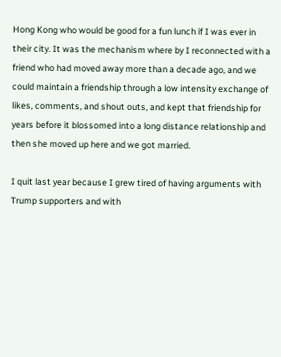Hong Kong who would be good for a fun lunch if I was ever in their city. It was the mechanism where by I reconnected with a friend who had moved away more than a decade ago, and we could maintain a friendship through a low intensity exchange of likes, comments, and shout outs, and kept that friendship for years before it blossomed into a long distance relationship and then she moved up here and we got married.

I quit last year because I grew tired of having arguments with Trump supporters and with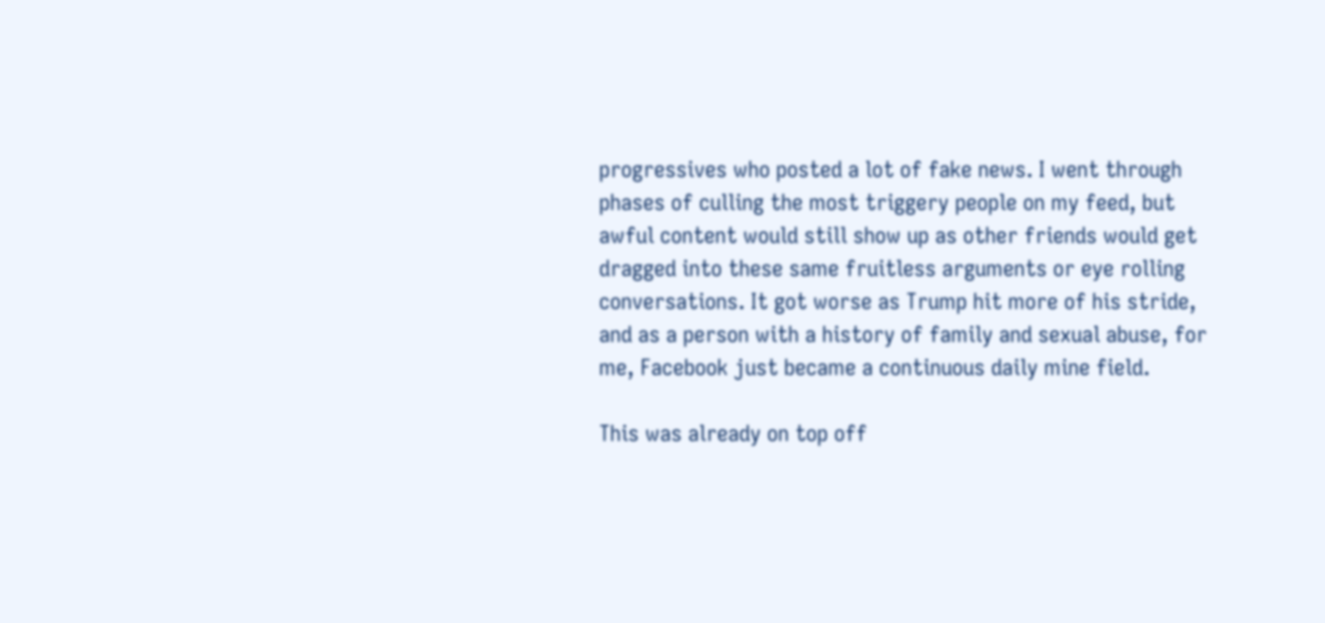progressives who posted a lot of fake news. I went through phases of culling the most triggery people on my feed, but awful content would still show up as other friends would get dragged into these same fruitless arguments or eye rolling conversations. It got worse as Trump hit more of his stride, and as a person with a history of family and sexual abuse, for me, Facebook just became a continuous daily mine field.

This was already on top off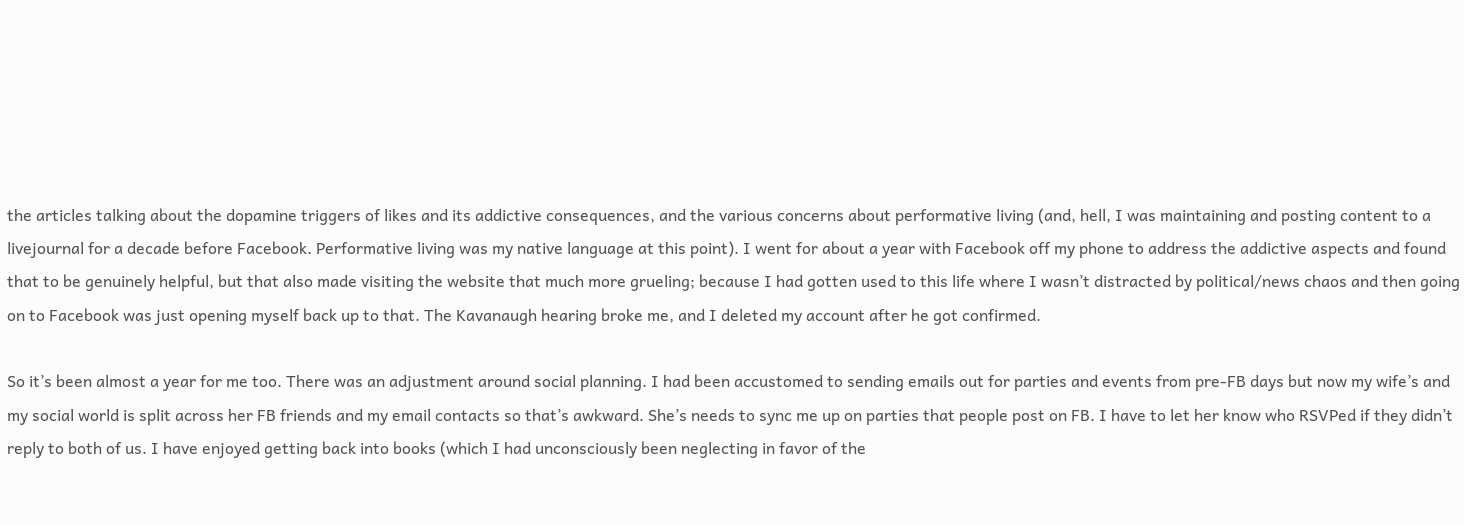the articles talking about the dopamine triggers of likes and its addictive consequences, and the various concerns about performative living (and, hell, I was maintaining and posting content to a livejournal for a decade before Facebook. Performative living was my native language at this point). I went for about a year with Facebook off my phone to address the addictive aspects and found that to be genuinely helpful, but that also made visiting the website that much more grueling; because I had gotten used to this life where I wasn’t distracted by political/news chaos and then going on to Facebook was just opening myself back up to that. The Kavanaugh hearing broke me, and I deleted my account after he got confirmed.

So it’s been almost a year for me too. There was an adjustment around social planning. I had been accustomed to sending emails out for parties and events from pre-FB days but now my wife’s and my social world is split across her FB friends and my email contacts so that’s awkward. She’s needs to sync me up on parties that people post on FB. I have to let her know who RSVPed if they didn’t reply to both of us. I have enjoyed getting back into books (which I had unconsciously been neglecting in favor of the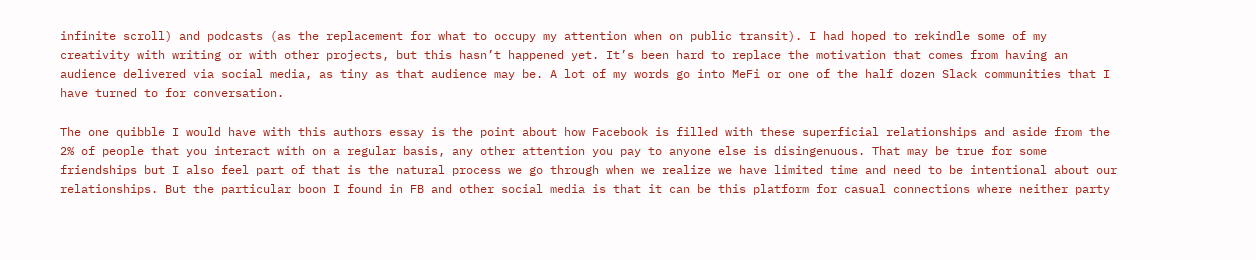infinite scroll) and podcasts (as the replacement for what to occupy my attention when on public transit). I had hoped to rekindle some of my creativity with writing or with other projects, but this hasn’t happened yet. It’s been hard to replace the motivation that comes from having an audience delivered via social media, as tiny as that audience may be. A lot of my words go into MeFi or one of the half dozen Slack communities that I have turned to for conversation.

The one quibble I would have with this authors essay is the point about how Facebook is filled with these superficial relationships and aside from the 2% of people that you interact with on a regular basis, any other attention you pay to anyone else is disingenuous. That may be true for some friendships but I also feel part of that is the natural process we go through when we realize we have limited time and need to be intentional about our relationships. But the particular boon I found in FB and other social media is that it can be this platform for casual connections where neither party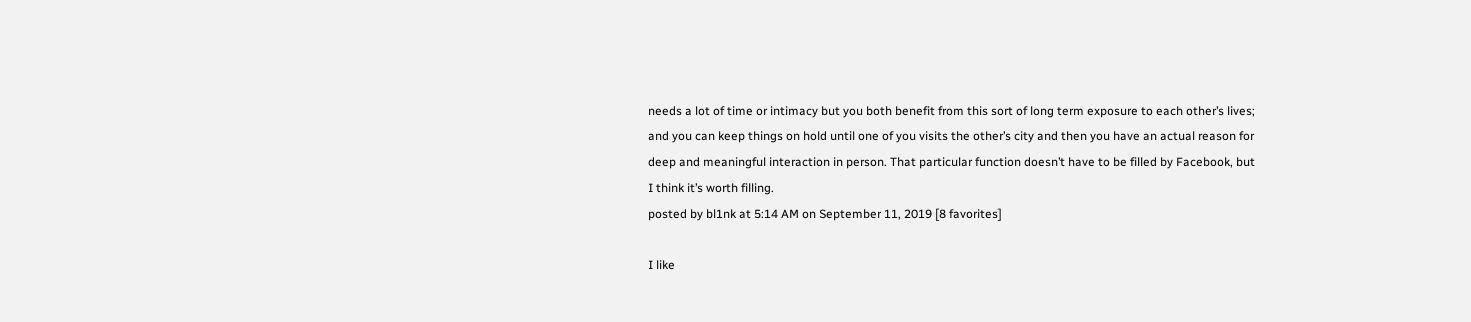needs a lot of time or intimacy but you both benefit from this sort of long term exposure to each other’s lives; and you can keep things on hold until one of you visits the other’s city and then you have an actual reason for deep and meaningful interaction in person. That particular function doesn’t have to be filled by Facebook, but I think it’s worth filling.
posted by bl1nk at 5:14 AM on September 11, 2019 [8 favorites]

I like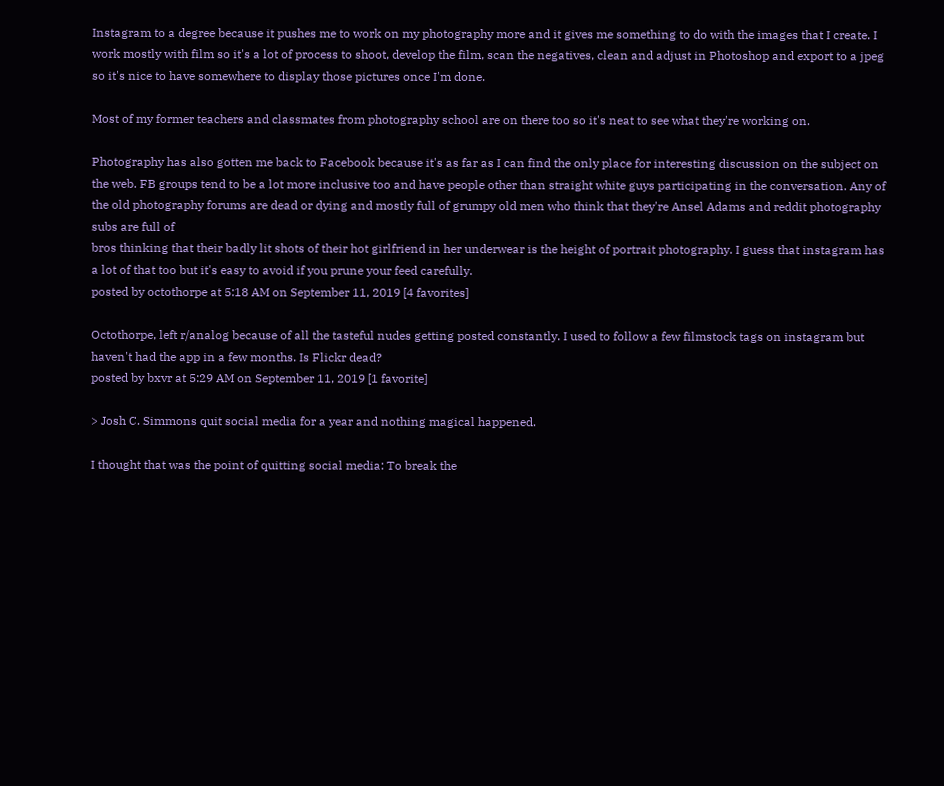Instagram to a degree because it pushes me to work on my photography more and it gives me something to do with the images that I create. I work mostly with film so it's a lot of process to shoot, develop the film, scan the negatives, clean and adjust in Photoshop and export to a jpeg so it's nice to have somewhere to display those pictures once I'm done.

Most of my former teachers and classmates from photography school are on there too so it's neat to see what they're working on.

Photography has also gotten me back to Facebook because it's as far as I can find the only place for interesting discussion on the subject on the web. FB groups tend to be a lot more inclusive too and have people other than straight white guys participating in the conversation. Any of the old photography forums are dead or dying and mostly full of grumpy old men who think that they're Ansel Adams and reddit photography subs are full of
bros thinking that their badly lit shots of their hot girlfriend in her underwear is the height of portrait photography. I guess that instagram has a lot of that too but it's easy to avoid if you prune your feed carefully.
posted by octothorpe at 5:18 AM on September 11, 2019 [4 favorites]

Octothorpe, left r/analog because of all the tasteful nudes getting posted constantly. I used to follow a few filmstock tags on instagram but haven't had the app in a few months. Is Flickr dead?
posted by bxvr at 5:29 AM on September 11, 2019 [1 favorite]

> Josh C. Simmons quit social media for a year and nothing magical happened.

I thought that was the point of quitting social media: To break the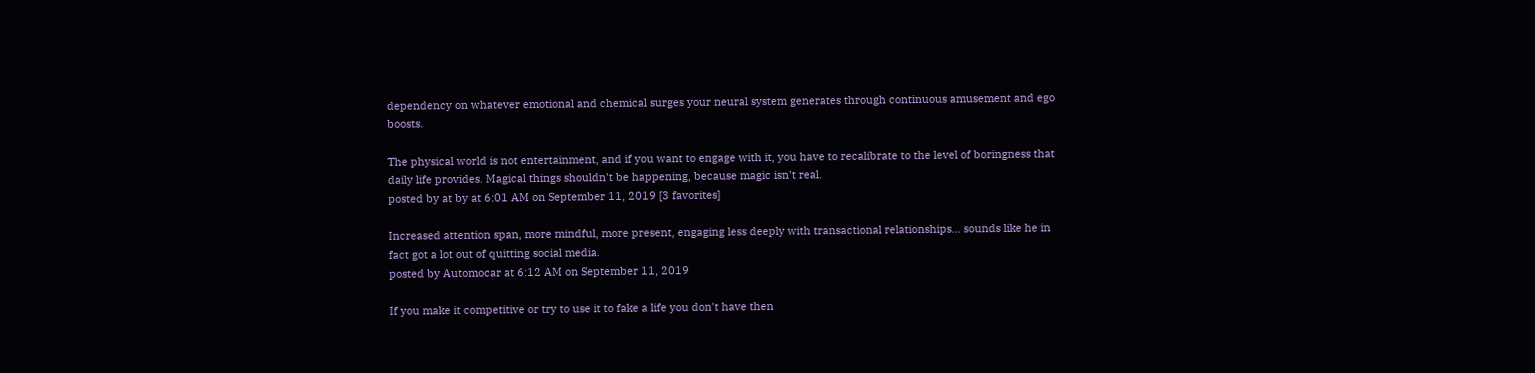dependency on whatever emotional and chemical surges your neural system generates through continuous amusement and ego boosts.

The physical world is not entertainment, and if you want to engage with it, you have to recalibrate to the level of boringness that daily life provides. Magical things shouldn't be happening, because magic isn't real.
posted by at by at 6:01 AM on September 11, 2019 [3 favorites]

Increased attention span, more mindful, more present, engaging less deeply with transactional relationships... sounds like he in fact got a lot out of quitting social media.
posted by Automocar at 6:12 AM on September 11, 2019

If you make it competitive or try to use it to fake a life you don't have then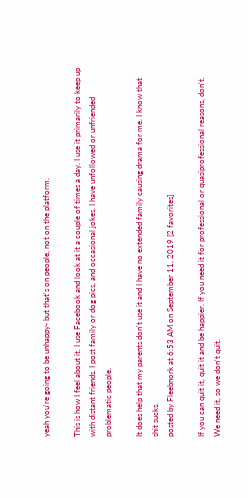yeah you're going to be unhappy- but that's on people, not on the platform.

This is how I feel about it. I use Facebook and look at it a couple of times a day. I use it primarily to keep up with distant friends. I post family or dog pics, and occasional jokes. I have unfollowed or unfriended problematic people.

It does help that my parents don't use it and I have no extended family causing drama for me. I know that shit sucks.
posted by Fleebnork at 6:53 AM on September 11, 2019 [2 favorites]

If you can quit it, quit it and be happier. If you need it for professional or quasiprofessional reasons, don't. We need it, so we don't quit.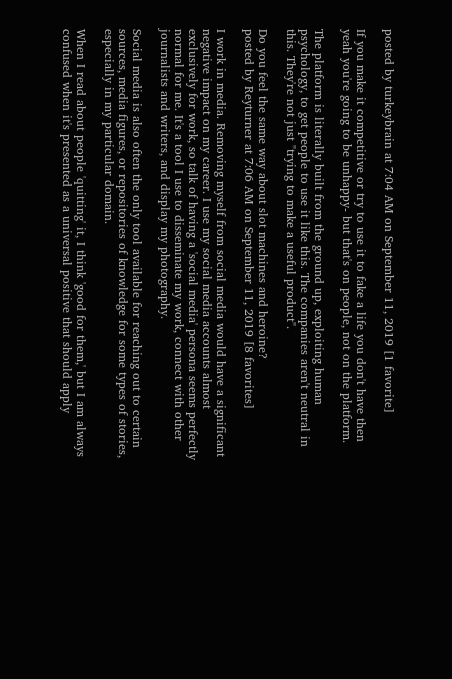posted by turkeybrain at 7:04 AM on September 11, 2019 [1 favorite]

If you make it competitive or try to use it to fake a life you don't have then yeah you're going to be unhappy- but that's on people, not on the platform.

The platform is literally built from the ground up, exploiting human psychology, to get people to use it like this. The companies aren't neutral in this. They're not just "trying to make a useful product".

Do you feel the same way about slot machines and heroine?
posted by Reyturner at 7:06 AM on September 11, 2019 [8 favorites]

I work in media. Removing myself from social media would have a significant negative impact on my career. I use my social media accounts almost exclusively for work, so talk of having a 'social media' persona seems perfectly normal for me. It's a tool I use to disseminate my work, connect with other journalists and writers, and display my photography.

Social media is also often the only tool available for reaching out to certain sources, media figures, or repositories of knowledge for some types of stories, especially in my particular domain.

When I read about people 'quitting' it, I think 'good for them,' but I am always confused when it's presented as a universal positive that should apply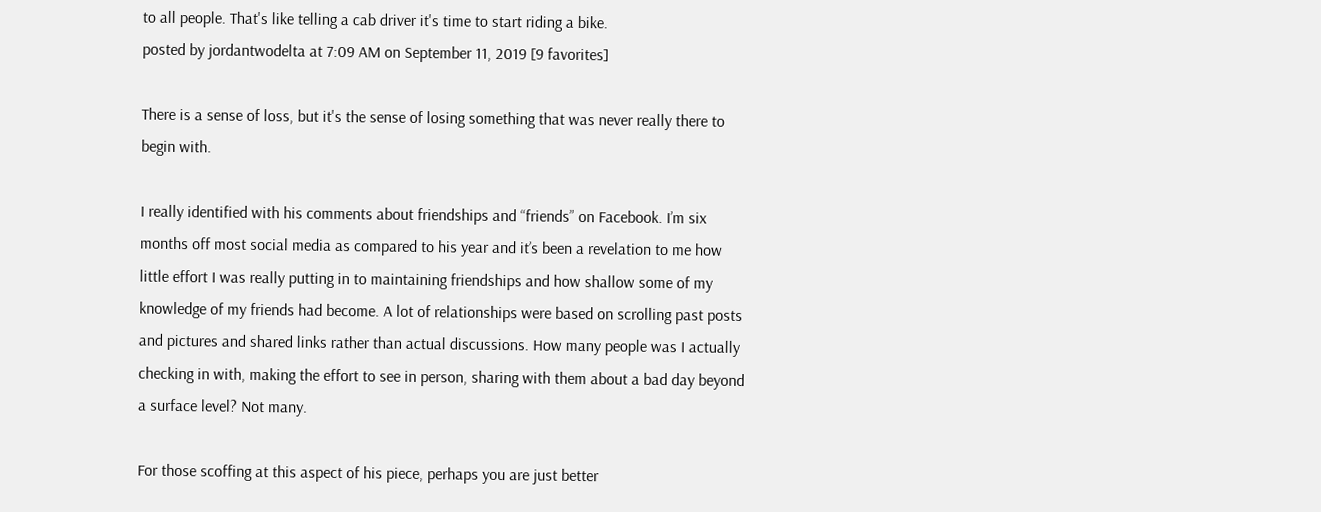to all people. That's like telling a cab driver it's time to start riding a bike.
posted by jordantwodelta at 7:09 AM on September 11, 2019 [9 favorites]

There is a sense of loss, but it's the sense of losing something that was never really there to begin with.

I really identified with his comments about friendships and “friends” on Facebook. I’m six months off most social media as compared to his year and it’s been a revelation to me how little effort I was really putting in to maintaining friendships and how shallow some of my knowledge of my friends had become. A lot of relationships were based on scrolling past posts and pictures and shared links rather than actual discussions. How many people was I actually checking in with, making the effort to see in person, sharing with them about a bad day beyond a surface level? Not many.

For those scoffing at this aspect of his piece, perhaps you are just better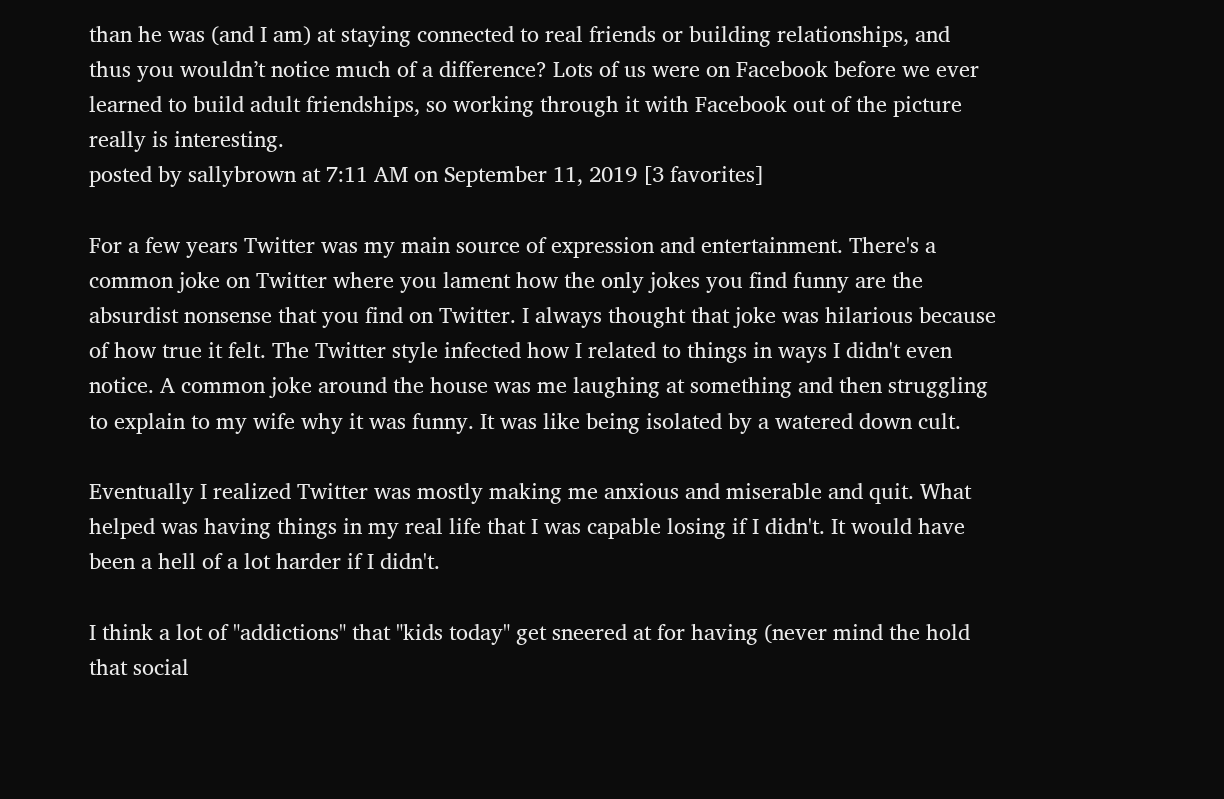than he was (and I am) at staying connected to real friends or building relationships, and thus you wouldn’t notice much of a difference? Lots of us were on Facebook before we ever learned to build adult friendships, so working through it with Facebook out of the picture really is interesting.
posted by sallybrown at 7:11 AM on September 11, 2019 [3 favorites]

For a few years Twitter was my main source of expression and entertainment. There's a common joke on Twitter where you lament how the only jokes you find funny are the absurdist nonsense that you find on Twitter. I always thought that joke was hilarious because of how true it felt. The Twitter style infected how I related to things in ways I didn't even notice. A common joke around the house was me laughing at something and then struggling to explain to my wife why it was funny. It was like being isolated by a watered down cult.

Eventually I realized Twitter was mostly making me anxious and miserable and quit. What helped was having things in my real life that I was capable losing if I didn't. It would have been a hell of a lot harder if I didn't.

I think a lot of "addictions" that "kids today" get sneered at for having (never mind the hold that social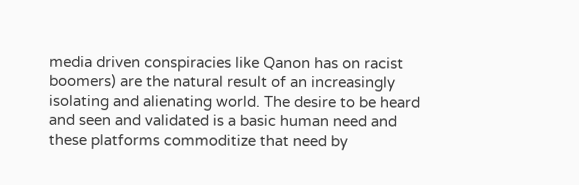media driven conspiracies like Qanon has on racist boomers) are the natural result of an increasingly isolating and alienating world. The desire to be heard and seen and validated is a basic human need and these platforms commoditize that need by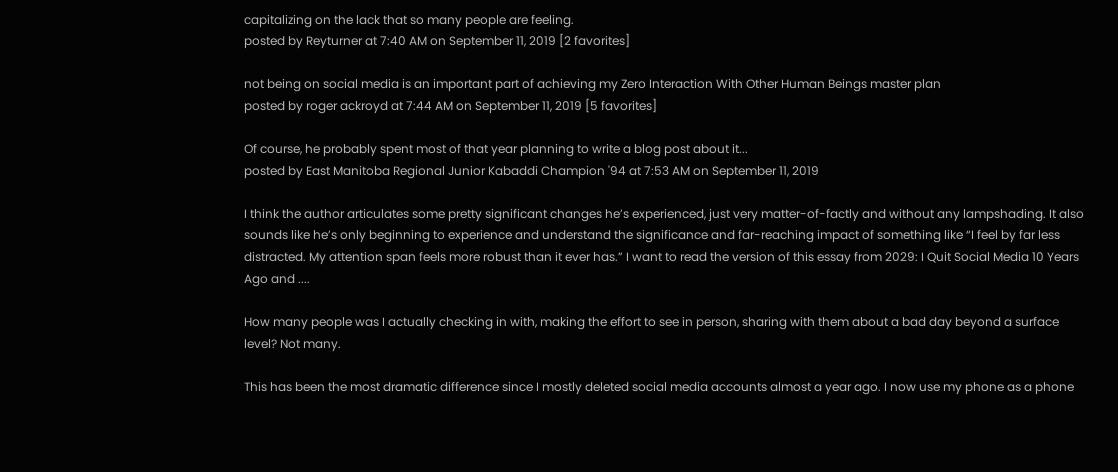capitalizing on the lack that so many people are feeling.
posted by Reyturner at 7:40 AM on September 11, 2019 [2 favorites]

not being on social media is an important part of achieving my Zero Interaction With Other Human Beings master plan
posted by roger ackroyd at 7:44 AM on September 11, 2019 [5 favorites]

Of course, he probably spent most of that year planning to write a blog post about it...
posted by East Manitoba Regional Junior Kabaddi Champion '94 at 7:53 AM on September 11, 2019

I think the author articulates some pretty significant changes he’s experienced, just very matter-of-factly and without any lampshading. It also sounds like he’s only beginning to experience and understand the significance and far-reaching impact of something like “I feel by far less distracted. My attention span feels more robust than it ever has.” I want to read the version of this essay from 2029: I Quit Social Media 10 Years Ago and ....

How many people was I actually checking in with, making the effort to see in person, sharing with them about a bad day beyond a surface level? Not many.

This has been the most dramatic difference since I mostly deleted social media accounts almost a year ago. I now use my phone as a phone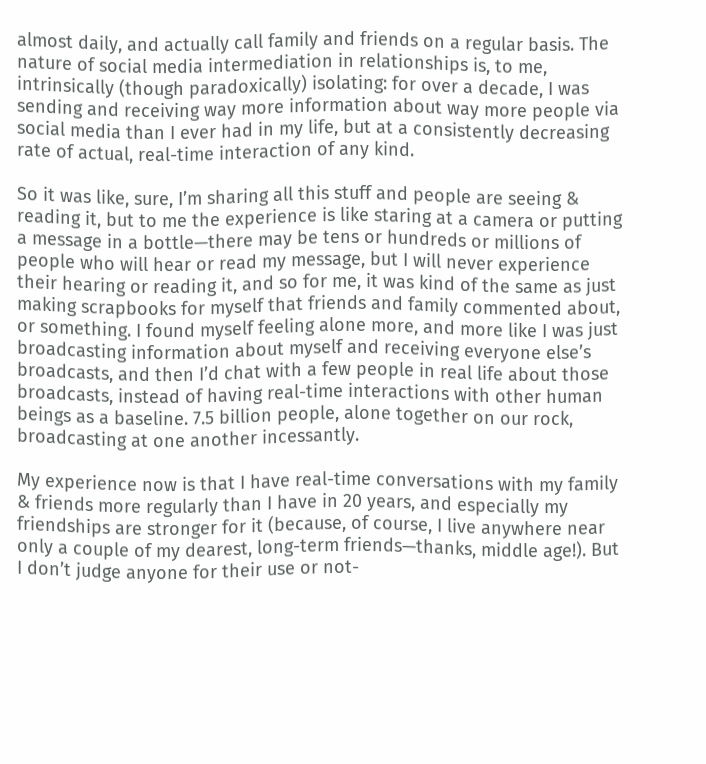almost daily, and actually call family and friends on a regular basis. The nature of social media intermediation in relationships is, to me, intrinsically (though paradoxically) isolating: for over a decade, I was sending and receiving way more information about way more people via social media than I ever had in my life, but at a consistently decreasing rate of actual, real-time interaction of any kind.

So it was like, sure, I’m sharing all this stuff and people are seeing & reading it, but to me the experience is like staring at a camera or putting a message in a bottle—there may be tens or hundreds or millions of people who will hear or read my message, but I will never experience their hearing or reading it, and so for me, it was kind of the same as just making scrapbooks for myself that friends and family commented about, or something. I found myself feeling alone more, and more like I was just broadcasting information about myself and receiving everyone else’s broadcasts, and then I’d chat with a few people in real life about those broadcasts, instead of having real-time interactions with other human beings as a baseline. 7.5 billion people, alone together on our rock, broadcasting at one another incessantly.

My experience now is that I have real-time conversations with my family & friends more regularly than I have in 20 years, and especially my friendships are stronger for it (because, of course, I live anywhere near only a couple of my dearest, long-term friends—thanks, middle age!). But I don’t judge anyone for their use or not-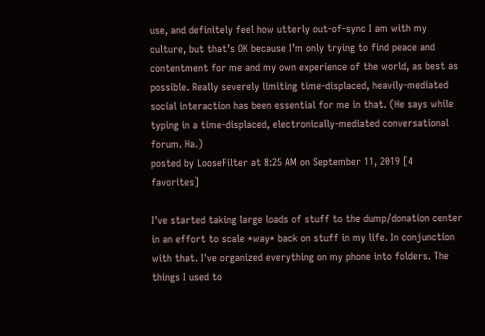use, and definitely feel how utterly out-of-sync I am with my culture, but that’s OK because I’m only trying to find peace and contentment for me and my own experience of the world, as best as possible. Really severely limiting time-displaced, heavily-mediated social interaction has been essential for me in that. (He says while typing in a time-displaced, electronically-mediated conversational forum. Ha.)
posted by LooseFilter at 8:25 AM on September 11, 2019 [4 favorites]

I've started taking large loads of stuff to the dump/donation center in an effort to scale *way* back on stuff in my life. In conjunction with that. I've organized everything on my phone into folders. The things I used to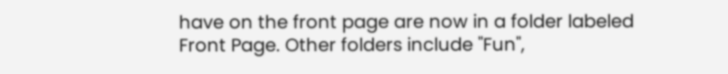have on the front page are now in a folder labeled Front Page. Other folders include "Fun",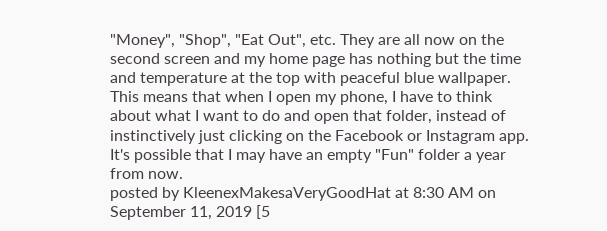"Money", "Shop", "Eat Out", etc. They are all now on the second screen and my home page has nothing but the time and temperature at the top with peaceful blue wallpaper. This means that when I open my phone, I have to think about what I want to do and open that folder, instead of instinctively just clicking on the Facebook or Instagram app. It's possible that I may have an empty "Fun" folder a year from now.
posted by KleenexMakesaVeryGoodHat at 8:30 AM on September 11, 2019 [5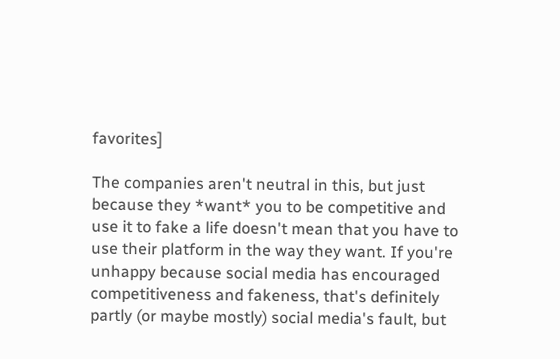favorites]

The companies aren't neutral in this, but just because they *want* you to be competitive and use it to fake a life doesn't mean that you have to use their platform in the way they want. If you're unhappy because social media has encouraged competitiveness and fakeness, that's definitely partly (or maybe mostly) social media's fault, but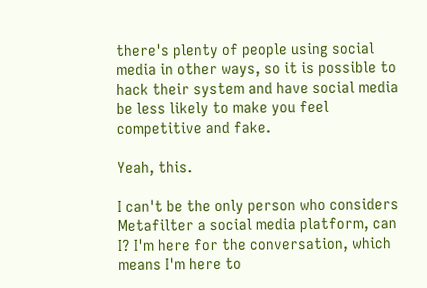there's plenty of people using social media in other ways, so it is possible to hack their system and have social media be less likely to make you feel competitive and fake.

Yeah, this.

I can't be the only person who considers Metafilter a social media platform, can I? I'm here for the conversation, which means I'm here to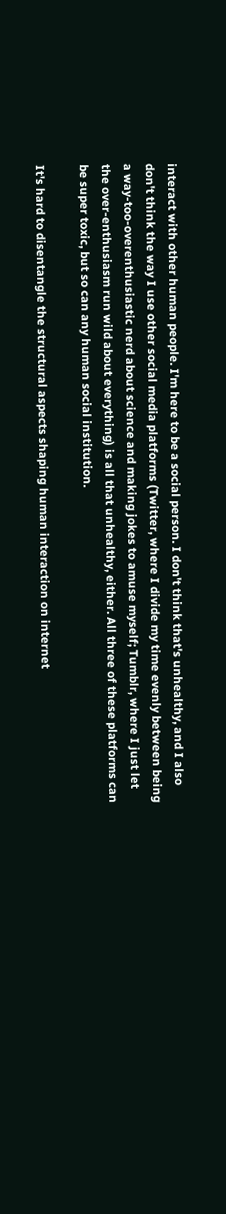interact with other human people. I'm here to be a social person. I don't think that's unhealthy, and I also don't think the way I use other social media platforms (Twitter, where I divide my time evenly between being a way-too-overenthusiastic nerd about science and making jokes to amuse myself; Tumblr, where I just let the over-enthusiasm run wild about everything) is all that unhealthy, either. All three of these platforms can be super toxic, but so can any human social institution.

It's hard to disentangle the structural aspects shaping human interaction on internet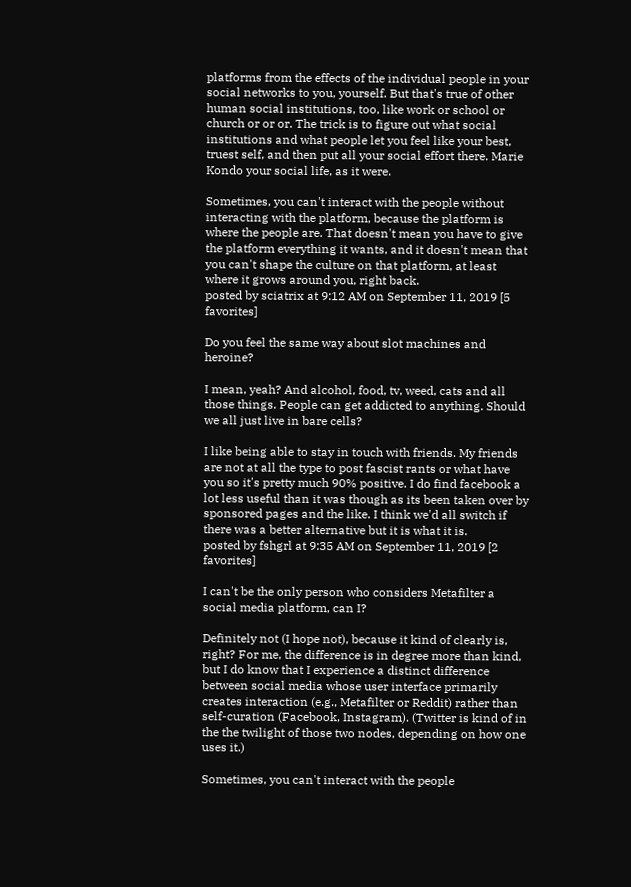platforms from the effects of the individual people in your social networks to you, yourself. But that's true of other human social institutions, too, like work or school or church or or or. The trick is to figure out what social institutions and what people let you feel like your best, truest self, and then put all your social effort there. Marie Kondo your social life, as it were.

Sometimes, you can't interact with the people without interacting with the platform, because the platform is where the people are. That doesn't mean you have to give the platform everything it wants, and it doesn't mean that you can't shape the culture on that platform, at least where it grows around you, right back.
posted by sciatrix at 9:12 AM on September 11, 2019 [5 favorites]

Do you feel the same way about slot machines and heroine?

I mean, yeah? And alcohol, food, tv, weed, cats and all those things. People can get addicted to anything. Should we all just live in bare cells?

I like being able to stay in touch with friends. My friends are not at all the type to post fascist rants or what have you so it's pretty much 90% positive. I do find facebook a lot less useful than it was though as its been taken over by sponsored pages and the like. I think we'd all switch if there was a better alternative but it is what it is.
posted by fshgrl at 9:35 AM on September 11, 2019 [2 favorites]

I can't be the only person who considers Metafilter a social media platform, can I?

Definitely not (I hope not), because it kind of clearly is, right? For me, the difference is in degree more than kind, but I do know that I experience a distinct difference between social media whose user interface primarily creates interaction (e.g., Metafilter or Reddit) rather than self-curation (Facebook, Instagram). (Twitter is kind of in the the twilight of those two nodes, depending on how one uses it.)

Sometimes, you can't interact with the people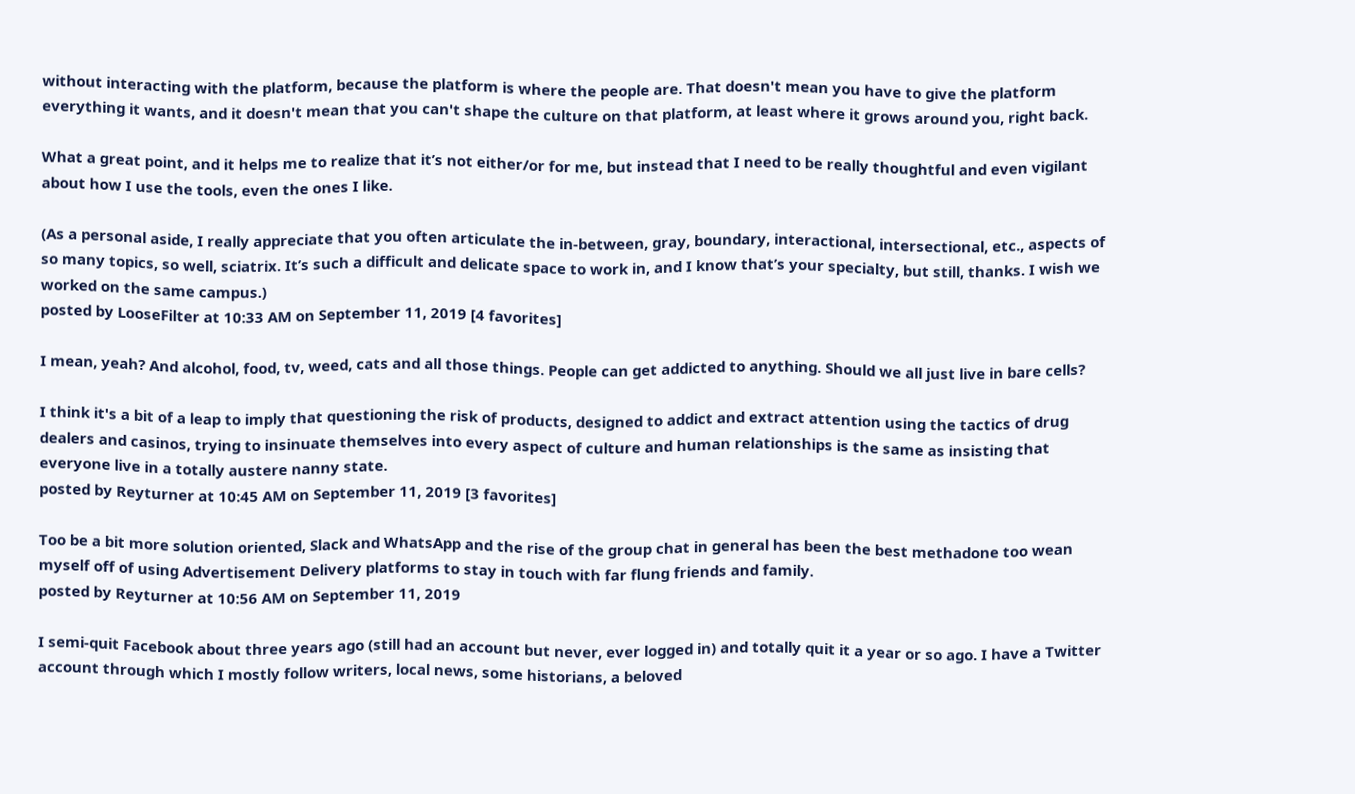without interacting with the platform, because the platform is where the people are. That doesn't mean you have to give the platform everything it wants, and it doesn't mean that you can't shape the culture on that platform, at least where it grows around you, right back.

What a great point, and it helps me to realize that it’s not either/or for me, but instead that I need to be really thoughtful and even vigilant about how I use the tools, even the ones I like.

(As a personal aside, I really appreciate that you often articulate the in-between, gray, boundary, interactional, intersectional, etc., aspects of so many topics, so well, sciatrix. It’s such a difficult and delicate space to work in, and I know that’s your specialty, but still, thanks. I wish we worked on the same campus.)
posted by LooseFilter at 10:33 AM on September 11, 2019 [4 favorites]

I mean, yeah? And alcohol, food, tv, weed, cats and all those things. People can get addicted to anything. Should we all just live in bare cells?

I think it's a bit of a leap to imply that questioning the risk of products, designed to addict and extract attention using the tactics of drug dealers and casinos, trying to insinuate themselves into every aspect of culture and human relationships is the same as insisting that everyone live in a totally austere nanny state.
posted by Reyturner at 10:45 AM on September 11, 2019 [3 favorites]

Too be a bit more solution oriented, Slack and WhatsApp and the rise of the group chat in general has been the best methadone too wean myself off of using Advertisement Delivery platforms to stay in touch with far flung friends and family.
posted by Reyturner at 10:56 AM on September 11, 2019

I semi-quit Facebook about three years ago (still had an account but never, ever logged in) and totally quit it a year or so ago. I have a Twitter account through which I mostly follow writers, local news, some historians, a beloved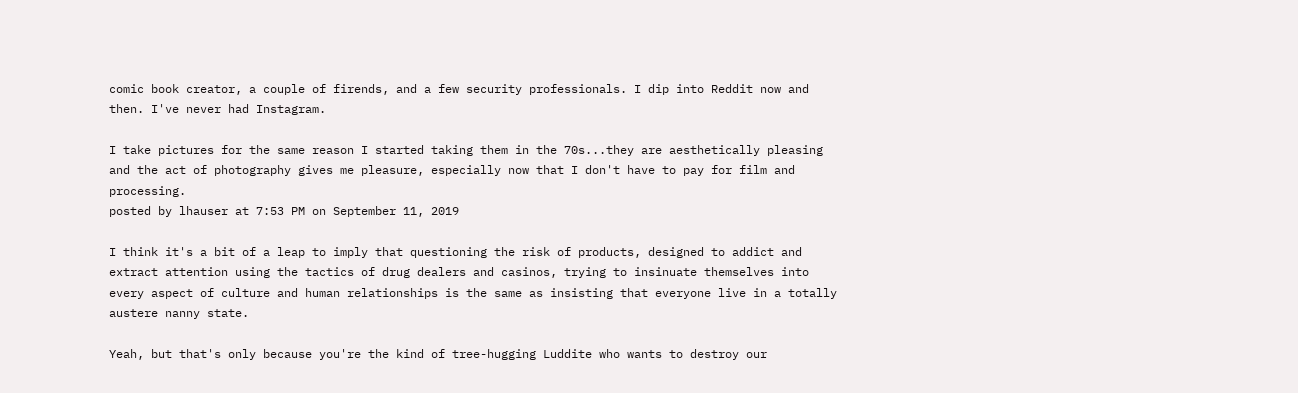comic book creator, a couple of firends, and a few security professionals. I dip into Reddit now and then. I've never had Instagram.

I take pictures for the same reason I started taking them in the 70s...they are aesthetically pleasing and the act of photography gives me pleasure, especially now that I don't have to pay for film and processing.
posted by lhauser at 7:53 PM on September 11, 2019

I think it's a bit of a leap to imply that questioning the risk of products, designed to addict and extract attention using the tactics of drug dealers and casinos, trying to insinuate themselves into every aspect of culture and human relationships is the same as insisting that everyone live in a totally austere nanny state.

Yeah, but that's only because you're the kind of tree-hugging Luddite who wants to destroy our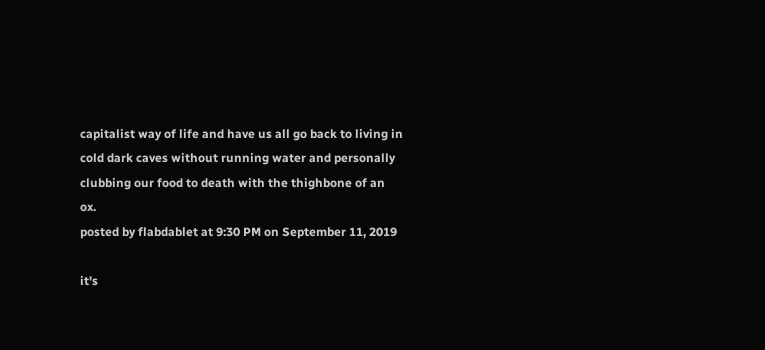capitalist way of life and have us all go back to living in cold dark caves without running water and personally clubbing our food to death with the thighbone of an ox.
posted by flabdablet at 9:30 PM on September 11, 2019

it's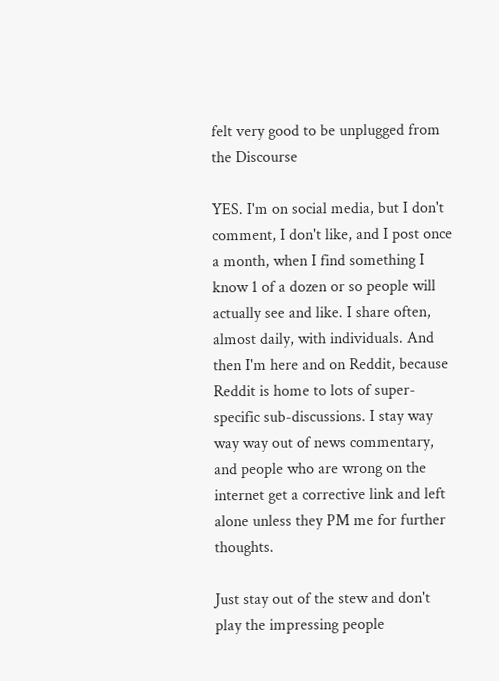felt very good to be unplugged from the Discourse

YES. I'm on social media, but I don't comment, I don't like, and I post once a month, when I find something I know 1 of a dozen or so people will actually see and like. I share often, almost daily, with individuals. And then I'm here and on Reddit, because Reddit is home to lots of super-specific sub-discussions. I stay way way way out of news commentary, and people who are wrong on the internet get a corrective link and left alone unless they PM me for further thoughts.

Just stay out of the stew and don't play the impressing people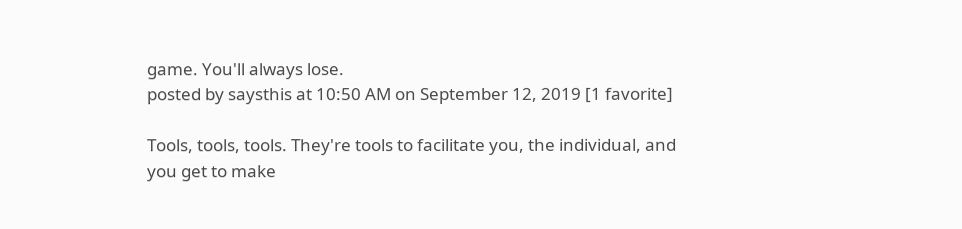game. You'll always lose.
posted by saysthis at 10:50 AM on September 12, 2019 [1 favorite]

Tools, tools, tools. They're tools to facilitate you, the individual, and you get to make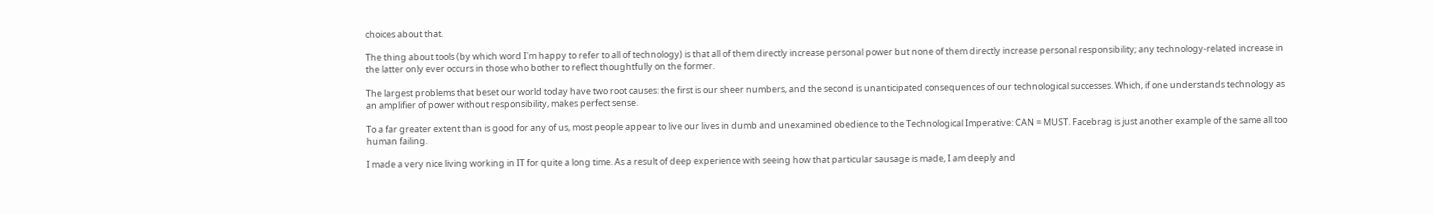choices about that.

The thing about tools (by which word I'm happy to refer to all of technology) is that all of them directly increase personal power but none of them directly increase personal responsibility; any technology-related increase in the latter only ever occurs in those who bother to reflect thoughtfully on the former.

The largest problems that beset our world today have two root causes: the first is our sheer numbers, and the second is unanticipated consequences of our technological successes. Which, if one understands technology as an amplifier of power without responsibility, makes perfect sense.

To a far greater extent than is good for any of us, most people appear to live our lives in dumb and unexamined obedience to the Technological Imperative: CAN = MUST. Facebrag is just another example of the same all too human failing.

I made a very nice living working in IT for quite a long time. As a result of deep experience with seeing how that particular sausage is made, I am deeply and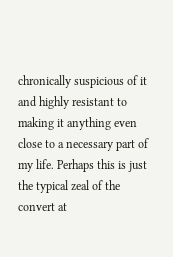chronically suspicious of it and highly resistant to making it anything even close to a necessary part of my life. Perhaps this is just the typical zeal of the convert at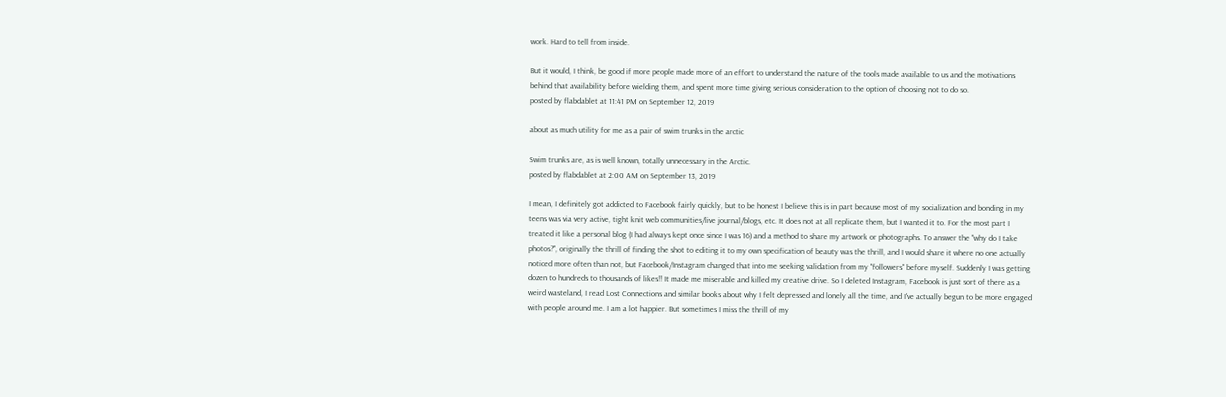work. Hard to tell from inside.

But it would, I think, be good if more people made more of an effort to understand the nature of the tools made available to us and the motivations behind that availability before wielding them, and spent more time giving serious consideration to the option of choosing not to do so.
posted by flabdablet at 11:41 PM on September 12, 2019

about as much utility for me as a pair of swim trunks in the arctic

Swim trunks are, as is well known, totally unnecessary in the Arctic.
posted by flabdablet at 2:00 AM on September 13, 2019

I mean, I definitely got addicted to Facebook fairly quickly, but to be honest I believe this is in part because most of my socialization and bonding in my teens was via very active, tight knit web communities/live journal/blogs, etc. It does not at all replicate them, but I wanted it to. For the most part I treated it like a personal blog (I had always kept once since I was 16) and a method to share my artwork or photographs. To answer the "why do I take photos?", originally the thrill of finding the shot to editing it to my own specification of beauty was the thrill, and I would share it where no one actually noticed more often than not, but Facebook/Instagram changed that into me seeking validation from my "followers" before myself. Suddenly I was getting dozen to hundreds to thousands of likes!! It made me miserable and killed my creative drive. So I deleted Instagram, Facebook is just sort of there as a weird wasteland, I read Lost Connections and similar books about why I felt depressed and lonely all the time, and I've actually begun to be more engaged with people around me. I am a lot happier. But sometimes I miss the thrill of my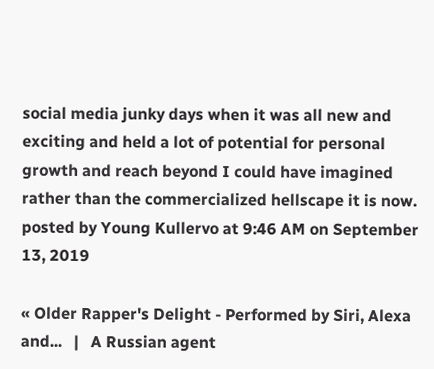social media junky days when it was all new and exciting and held a lot of potential for personal growth and reach beyond I could have imagined rather than the commercialized hellscape it is now.
posted by Young Kullervo at 9:46 AM on September 13, 2019

« Older Rapper's Delight - Performed by Siri, Alexa and...   |   A Russian agent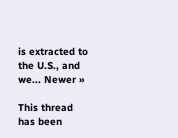is extracted to the U.S., and we... Newer »

This thread has been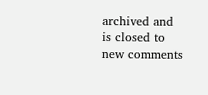archived and is closed to new comments